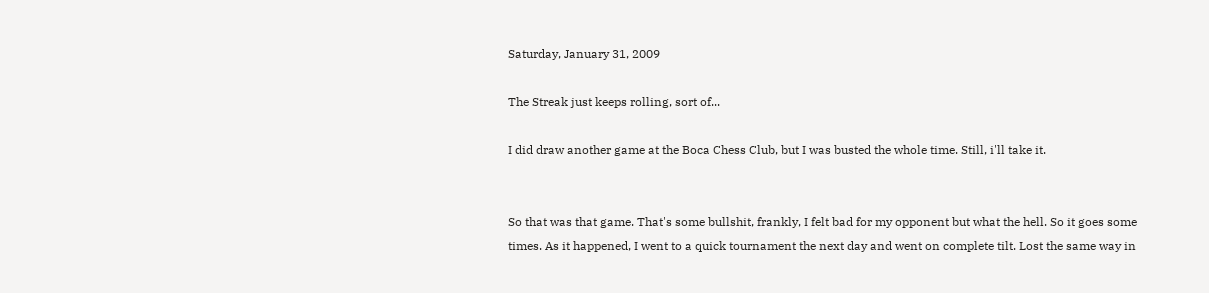Saturday, January 31, 2009

The Streak just keeps rolling, sort of...

I did draw another game at the Boca Chess Club, but I was busted the whole time. Still, i'll take it.


So that was that game. That's some bullshit, frankly, I felt bad for my opponent but what the hell. So it goes some times. As it happened, I went to a quick tournament the next day and went on complete tilt. Lost the same way in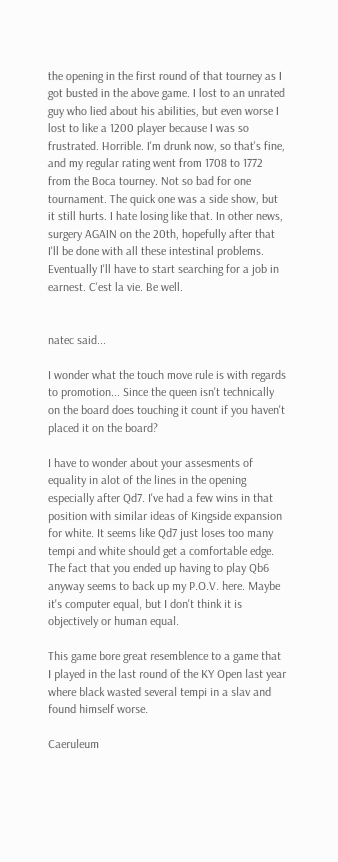the opening in the first round of that tourney as I got busted in the above game. I lost to an unrated guy who lied about his abilities, but even worse I lost to like a 1200 player because I was so frustrated. Horrible. I'm drunk now, so that's fine, and my regular rating went from 1708 to 1772 from the Boca tourney. Not so bad for one tournament. The quick one was a side show, but it still hurts. I hate losing like that. In other news, surgery AGAIN on the 20th, hopefully after that I'll be done with all these intestinal problems. Eventually I'll have to start searching for a job in earnest. C'est la vie. Be well.


natec said...

I wonder what the touch move rule is with regards to promotion... Since the queen isn't technically on the board does touching it count if you haven't placed it on the board?

I have to wonder about your assesments of equality in alot of the lines in the opening especially after Qd7. I've had a few wins in that position with similar ideas of Kingside expansion for white. It seems like Qd7 just loses too many tempi and white should get a comfortable edge. The fact that you ended up having to play Qb6 anyway seems to back up my P.O.V. here. Maybe it's computer equal, but I don't think it is objectively or human equal.

This game bore great resemblence to a game that I played in the last round of the KY Open last year where black wasted several tempi in a slav and found himself worse.

Caeruleum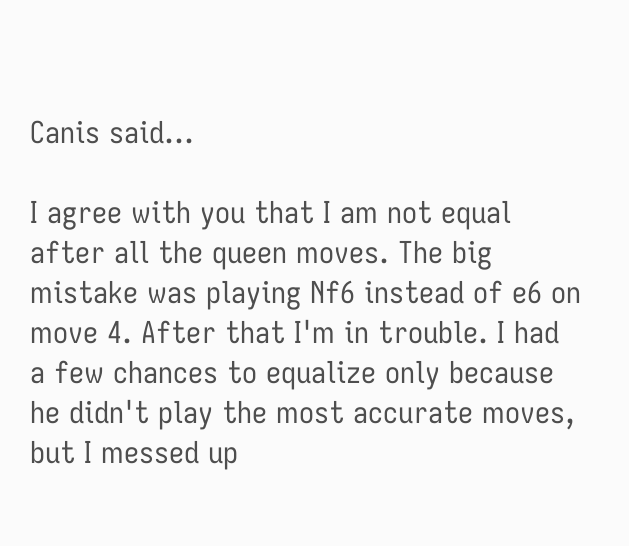Canis said...

I agree with you that I am not equal after all the queen moves. The big mistake was playing Nf6 instead of e6 on move 4. After that I'm in trouble. I had a few chances to equalize only because he didn't play the most accurate moves, but I messed up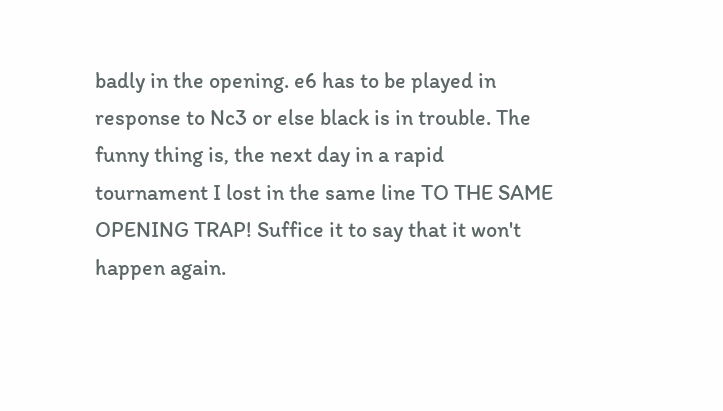badly in the opening. e6 has to be played in response to Nc3 or else black is in trouble. The funny thing is, the next day in a rapid tournament I lost in the same line TO THE SAME OPENING TRAP! Suffice it to say that it won't happen again.